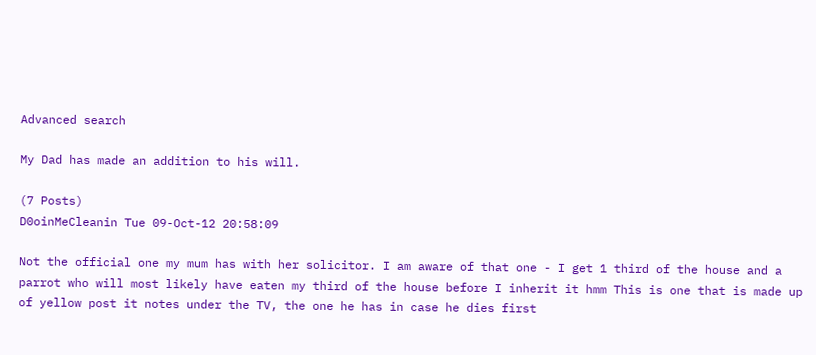Advanced search

My Dad has made an addition to his will.

(7 Posts)
D0oinMeCleanin Tue 09-Oct-12 20:58:09

Not the official one my mum has with her solicitor. I am aware of that one - I get 1 third of the house and a parrot who will most likely have eaten my third of the house before I inherit it hmm This is one that is made up of yellow post it notes under the TV, the one he has in case he dies first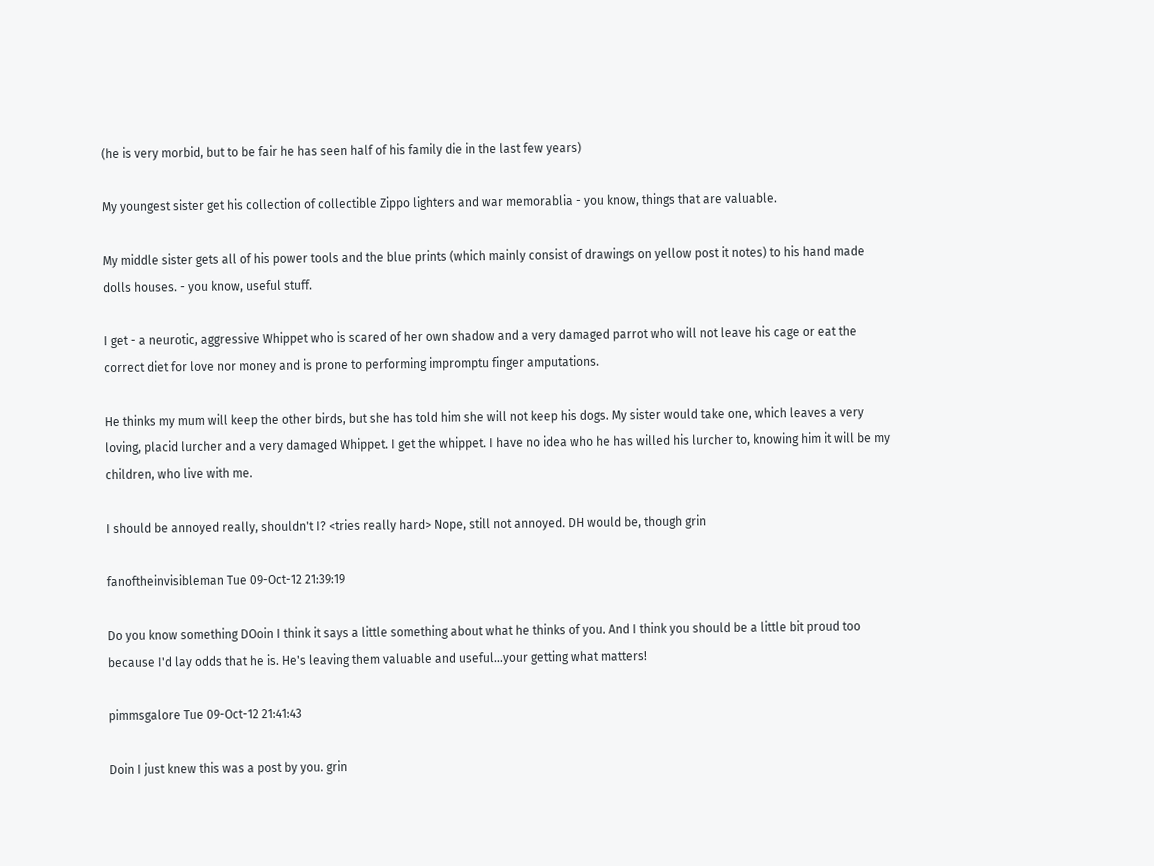(he is very morbid, but to be fair he has seen half of his family die in the last few years)

My youngest sister get his collection of collectible Zippo lighters and war memorablia - you know, things that are valuable.

My middle sister gets all of his power tools and the blue prints (which mainly consist of drawings on yellow post it notes) to his hand made dolls houses. - you know, useful stuff.

I get - a neurotic, aggressive Whippet who is scared of her own shadow and a very damaged parrot who will not leave his cage or eat the correct diet for love nor money and is prone to performing impromptu finger amputations.

He thinks my mum will keep the other birds, but she has told him she will not keep his dogs. My sister would take one, which leaves a very loving, placid lurcher and a very damaged Whippet. I get the whippet. I have no idea who he has willed his lurcher to, knowing him it will be my children, who live with me.

I should be annoyed really, shouldn't I? <tries really hard> Nope, still not annoyed. DH would be, though grin

fanoftheinvisibleman Tue 09-Oct-12 21:39:19

Do you know something DOoin I think it says a little something about what he thinks of you. And I think you should be a little bit proud too because I'd lay odds that he is. He's leaving them valuable and useful...your getting what matters!

pimmsgalore Tue 09-Oct-12 21:41:43

Doin I just knew this was a post by you. grin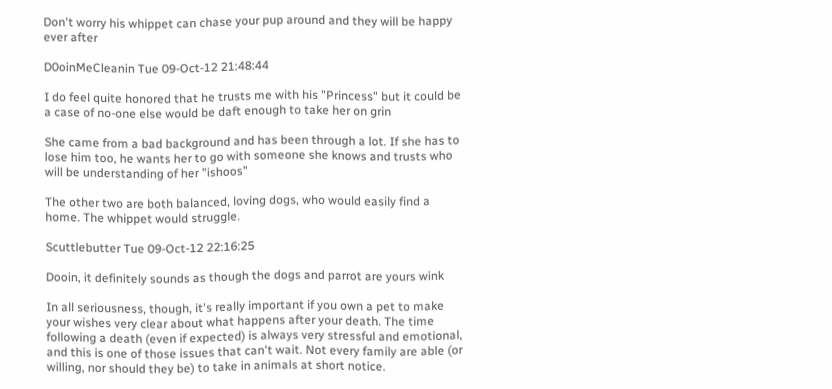Don't worry his whippet can chase your pup around and they will be happy ever after

D0oinMeCleanin Tue 09-Oct-12 21:48:44

I do feel quite honored that he trusts me with his "Princess" but it could be a case of no-one else would be daft enough to take her on grin

She came from a bad background and has been through a lot. If she has to lose him too, he wants her to go with someone she knows and trusts who will be understanding of her "ishoos"

The other two are both balanced, loving dogs, who would easily find a home. The whippet would struggle.

Scuttlebutter Tue 09-Oct-12 22:16:25

Dooin, it definitely sounds as though the dogs and parrot are yours wink

In all seriousness, though, it's really important if you own a pet to make your wishes very clear about what happens after your death. The time following a death (even if expected) is always very stressful and emotional, and this is one of those issues that can't wait. Not every family are able (or willing, nor should they be) to take in animals at short notice.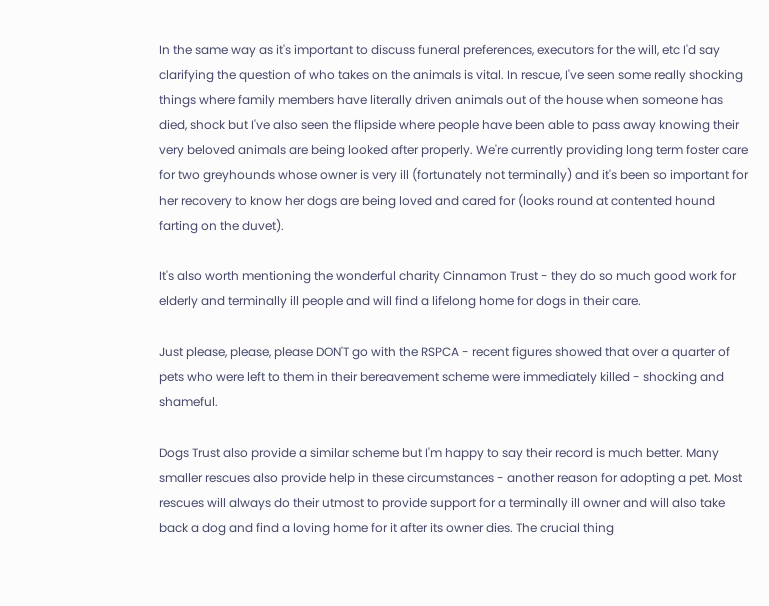In the same way as it's important to discuss funeral preferences, executors for the will, etc I'd say clarifying the question of who takes on the animals is vital. In rescue, I've seen some really shocking things where family members have literally driven animals out of the house when someone has died, shock but I've also seen the flipside where people have been able to pass away knowing their very beloved animals are being looked after properly. We're currently providing long term foster care for two greyhounds whose owner is very ill (fortunately not terminally) and it's been so important for her recovery to know her dogs are being loved and cared for (looks round at contented hound farting on the duvet).

It's also worth mentioning the wonderful charity Cinnamon Trust - they do so much good work for elderly and terminally ill people and will find a lifelong home for dogs in their care.

Just please, please, please DON'T go with the RSPCA - recent figures showed that over a quarter of pets who were left to them in their bereavement scheme were immediately killed - shocking and shameful.

Dogs Trust also provide a similar scheme but I'm happy to say their record is much better. Many smaller rescues also provide help in these circumstances - another reason for adopting a pet. Most rescues will always do their utmost to provide support for a terminally ill owner and will also take back a dog and find a loving home for it after its owner dies. The crucial thing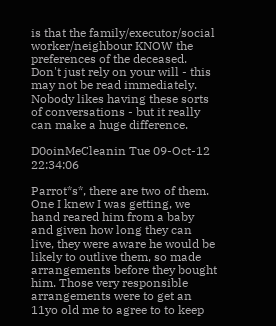is that the family/executor/social worker/neighbour KNOW the preferences of the deceased. Don't just rely on your will - this may not be read immediately. Nobody likes having these sorts of conversations - but it really can make a huge difference.

D0oinMeCleanin Tue 09-Oct-12 22:34:06

Parrot*s*, there are two of them. One I knew I was getting, we hand reared him from a baby and given how long they can live, they were aware he would be likely to outlive them, so made arrangements before they bought him. Those very responsible arrangements were to get an 11yo old me to agree to to keep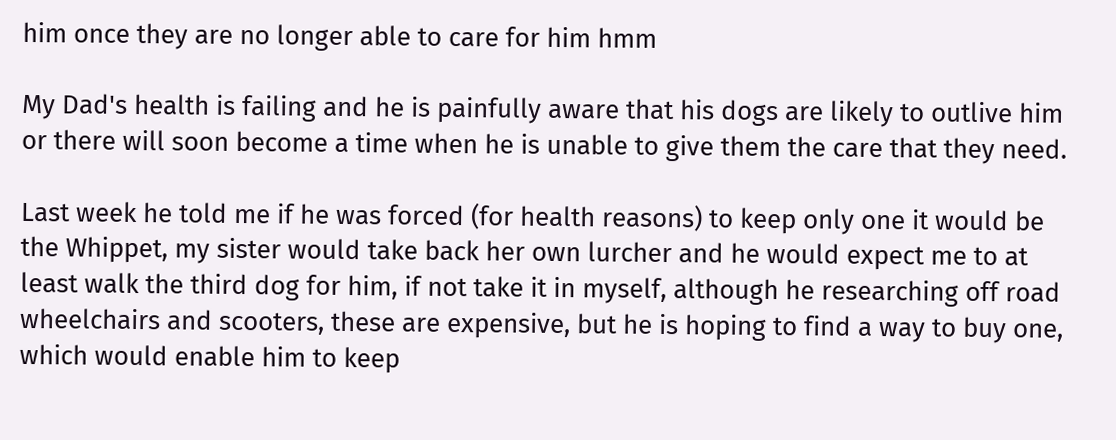him once they are no longer able to care for him hmm

My Dad's health is failing and he is painfully aware that his dogs are likely to outlive him or there will soon become a time when he is unable to give them the care that they need.

Last week he told me if he was forced (for health reasons) to keep only one it would be the Whippet, my sister would take back her own lurcher and he would expect me to at least walk the third dog for him, if not take it in myself, although he researching off road wheelchairs and scooters, these are expensive, but he is hoping to find a way to buy one, which would enable him to keep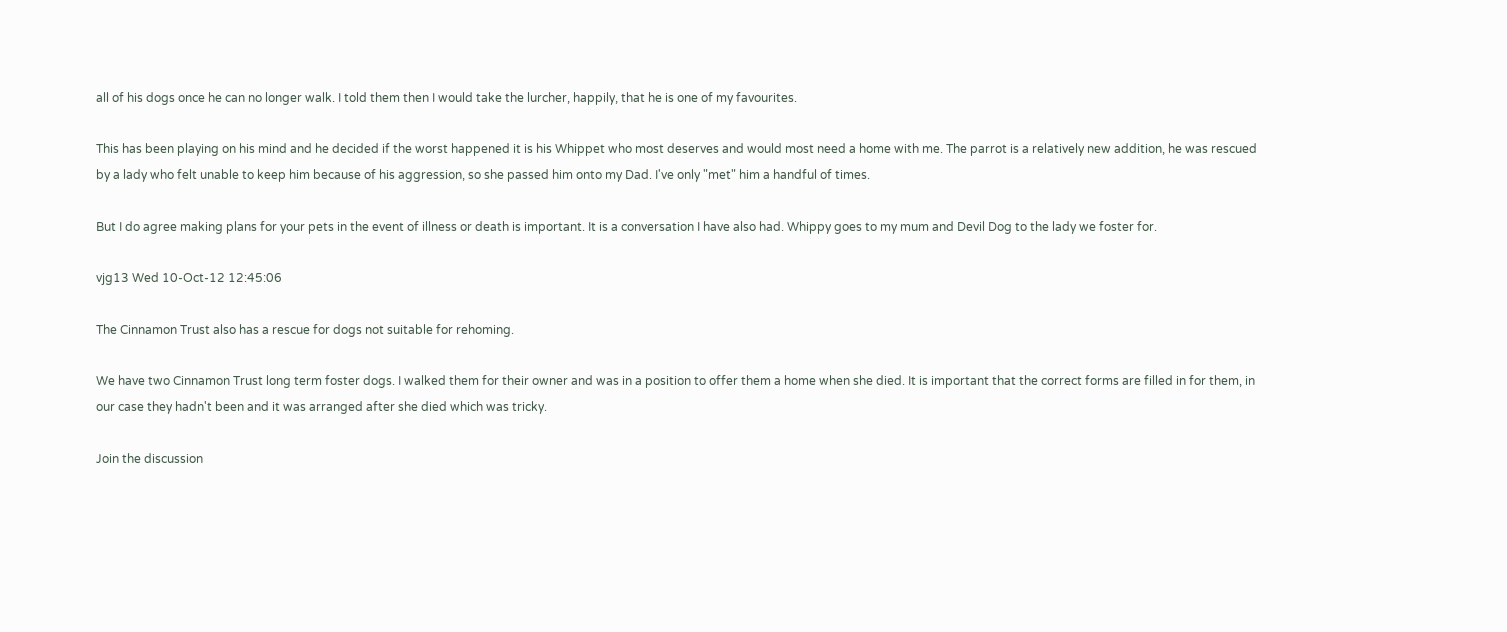all of his dogs once he can no longer walk. I told them then I would take the lurcher, happily, that he is one of my favourites.

This has been playing on his mind and he decided if the worst happened it is his Whippet who most deserves and would most need a home with me. The parrot is a relatively new addition, he was rescued by a lady who felt unable to keep him because of his aggression, so she passed him onto my Dad. I've only "met" him a handful of times.

But I do agree making plans for your pets in the event of illness or death is important. It is a conversation I have also had. Whippy goes to my mum and Devil Dog to the lady we foster for.

vjg13 Wed 10-Oct-12 12:45:06

The Cinnamon Trust also has a rescue for dogs not suitable for rehoming.

We have two Cinnamon Trust long term foster dogs. I walked them for their owner and was in a position to offer them a home when she died. It is important that the correct forms are filled in for them, in our case they hadn't been and it was arranged after she died which was tricky.

Join the discussion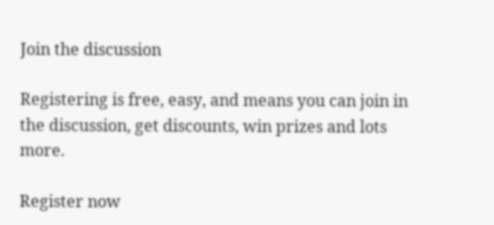Join the discussion

Registering is free, easy, and means you can join in the discussion, get discounts, win prizes and lots more.

Register now